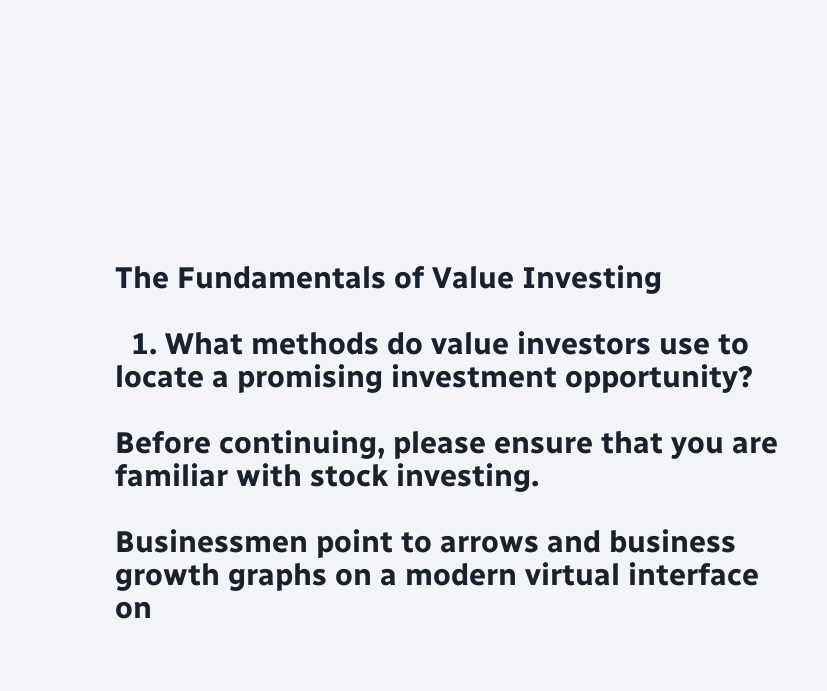The Fundamentals of Value Investing

  1. What methods do value investors use to locate a promising investment opportunity?

Before continuing, please ensure that you are familiar with stock investing.

Businessmen point to arrows and business growth graphs on a modern virtual interface on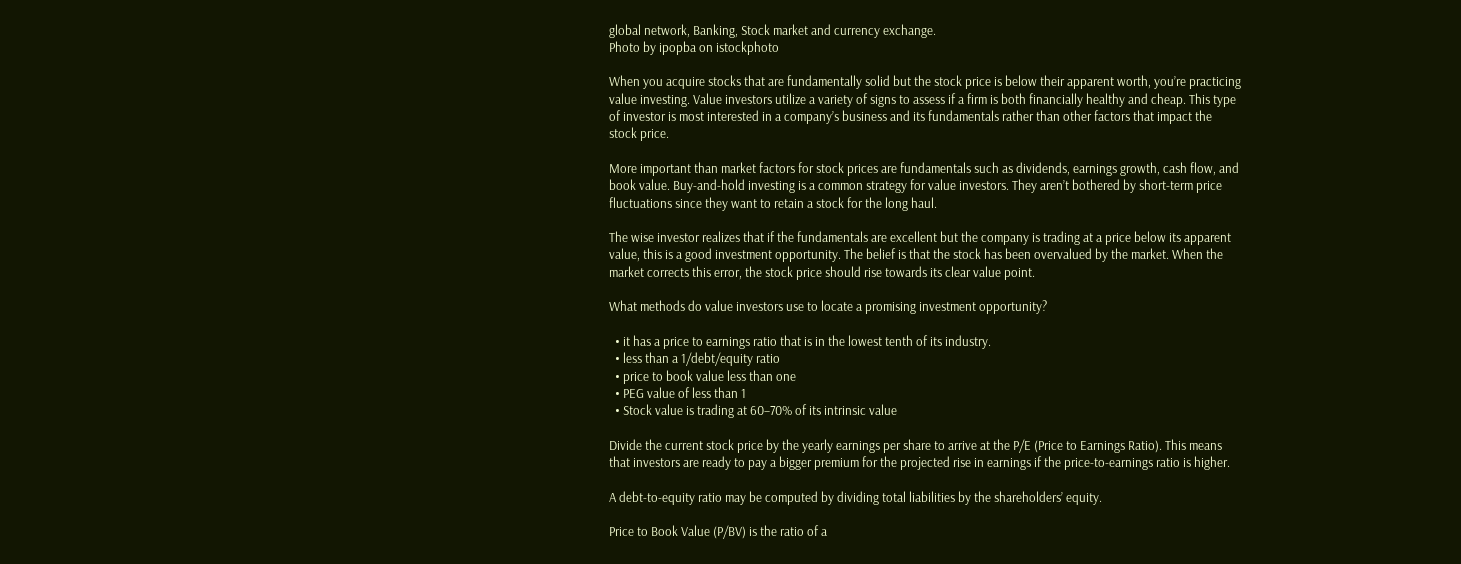global network, Banking, Stock market and currency exchange.
Photo by ipopba on istockphoto

When you acquire stocks that are fundamentally solid but the stock price is below their apparent worth, you’re practicing value investing. Value investors utilize a variety of signs to assess if a firm is both financially healthy and cheap. This type of investor is most interested in a company’s business and its fundamentals rather than other factors that impact the stock price.

More important than market factors for stock prices are fundamentals such as dividends, earnings growth, cash flow, and book value. Buy-and-hold investing is a common strategy for value investors. They aren’t bothered by short-term price fluctuations since they want to retain a stock for the long haul.

The wise investor realizes that if the fundamentals are excellent but the company is trading at a price below its apparent value, this is a good investment opportunity. The belief is that the stock has been overvalued by the market. When the market corrects this error, the stock price should rise towards its clear value point.

What methods do value investors use to locate a promising investment opportunity?

  • it has a price to earnings ratio that is in the lowest tenth of its industry.
  • less than a 1/debt/equity ratio
  • price to book value less than one
  • PEG value of less than 1
  • Stock value is trading at 60–70% of its intrinsic value

Divide the current stock price by the yearly earnings per share to arrive at the P/E (Price to Earnings Ratio). This means that investors are ready to pay a bigger premium for the projected rise in earnings if the price-to-earnings ratio is higher.

A debt-to-equity ratio may be computed by dividing total liabilities by the shareholders’ equity.

Price to Book Value (P/BV) is the ratio of a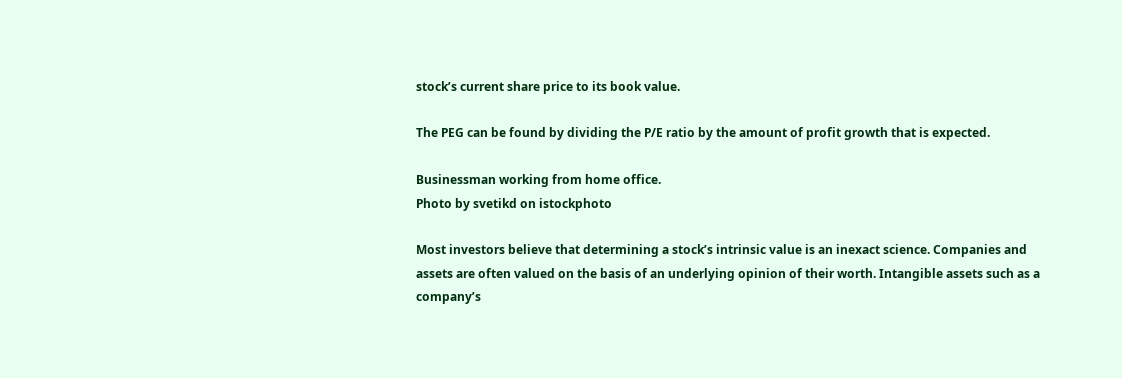stock’s current share price to its book value.

The PEG can be found by dividing the P/E ratio by the amount of profit growth that is expected.

Businessman working from home office.
Photo by svetikd on istockphoto

Most investors believe that determining a stock’s intrinsic value is an inexact science. Companies and assets are often valued on the basis of an underlying opinion of their worth. Intangible assets such as a company’s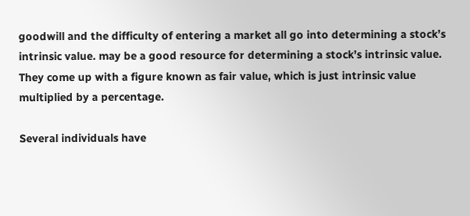goodwill and the difficulty of entering a market all go into determining a stock’s intrinsic value. may be a good resource for determining a stock’s intrinsic value. They come up with a figure known as fair value, which is just intrinsic value multiplied by a percentage.

Several individuals have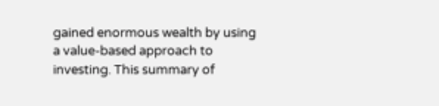gained enormous wealth by using a value-based approach to investing. This summary of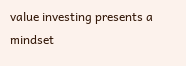value investing presents a mindset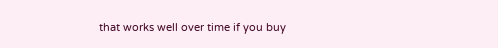that works well over time if you buy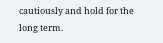cautiously and hold for the long term.